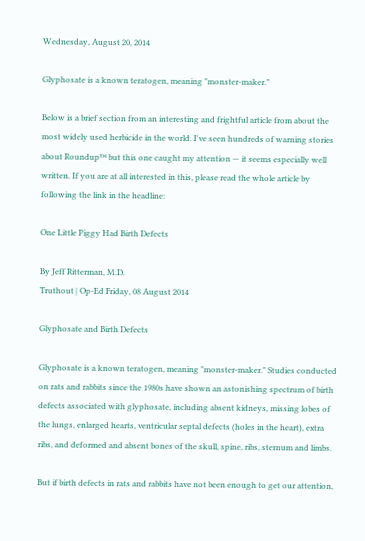Wednesday, August 20, 2014

Glyphosate is a known teratogen, meaning "monster-maker."

Below is a brief section from an interesting and frightful article from about the most widely used herbicide in the world. I've seen hundreds of warning stories about Roundup™ but this one caught my attention — it seems especially well written. If you are at all interested in this, please read the whole article by following the link in the headline:

One Little Piggy Had Birth Defects

By Jeff Ritterman, M.D.
Truthout | Op-Ed Friday, 08 August 2014

Glyphosate and Birth Defects

Glyphosate is a known teratogen, meaning "monster-maker." Studies conducted on rats and rabbits since the 1980s have shown an astonishing spectrum of birth defects associated with glyphosate, including absent kidneys, missing lobes of the lungs, enlarged hearts, ventricular septal defects (holes in the heart), extra ribs, and deformed and absent bones of the skull, spine, ribs, sternum and limbs.

But if birth defects in rats and rabbits have not been enough to get our attention,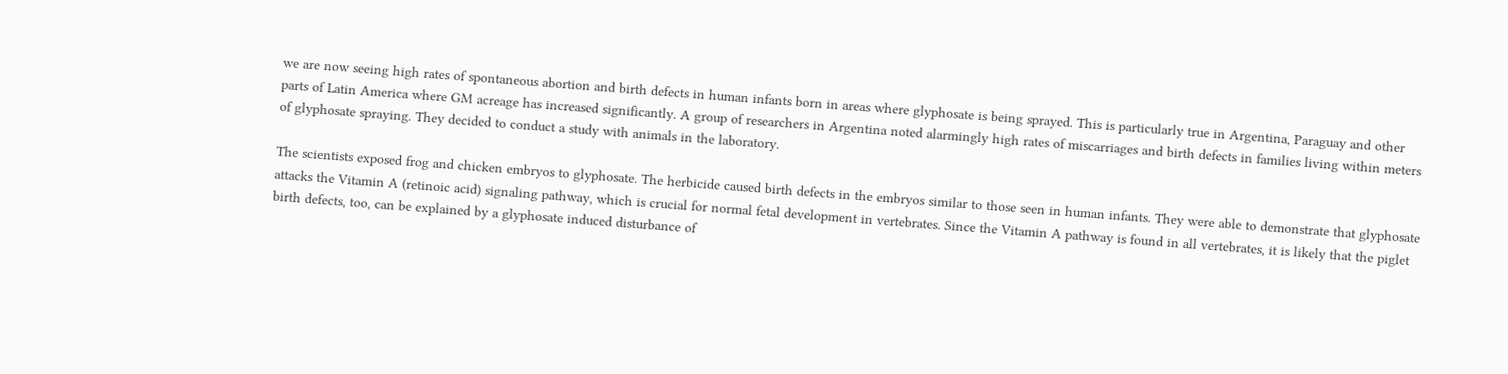we are now seeing high rates of spontaneous abortion and birth defects in human infants born in areas where glyphosate is being sprayed. This is particularly true in Argentina, Paraguay and other parts of Latin America where GM acreage has increased significantly. A group of researchers in Argentina noted alarmingly high rates of miscarriages and birth defects in families living within meters of glyphosate spraying. They decided to conduct a study with animals in the laboratory.

The scientists exposed frog and chicken embryos to glyphosate. The herbicide caused birth defects in the embryos similar to those seen in human infants. They were able to demonstrate that glyphosate attacks the Vitamin A (retinoic acid) signaling pathway, which is crucial for normal fetal development in vertebrates. Since the Vitamin A pathway is found in all vertebrates, it is likely that the piglet birth defects, too, can be explained by a glyphosate induced disturbance of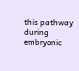this pathway during embryonic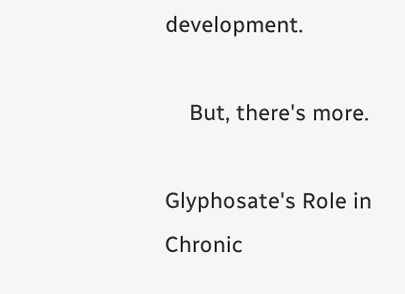development.

    But, there's more.

Glyphosate's Role in Chronic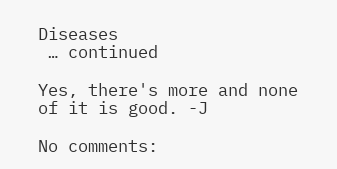Diseases
 … continued

Yes, there's more and none of it is good. -J

No comments: